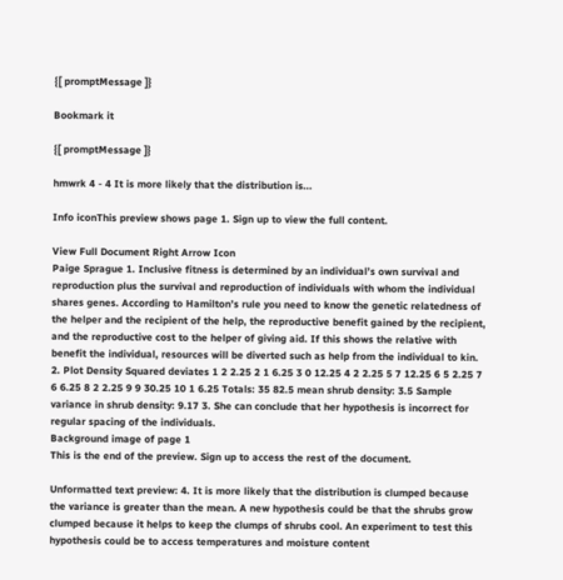{[ promptMessage ]}

Bookmark it

{[ promptMessage ]}

hmwrk 4 - 4 It is more likely that the distribution is...

Info iconThis preview shows page 1. Sign up to view the full content.

View Full Document Right Arrow Icon
Paige Sprague 1. Inclusive fitness is determined by an individual’s own survival and reproduction plus the survival and reproduction of individuals with whom the individual shares genes. According to Hamilton’s rule you need to know the genetic relatedness of the helper and the recipient of the help, the reproductive benefit gained by the recipient, and the reproductive cost to the helper of giving aid. If this shows the relative with benefit the individual, resources will be diverted such as help from the individual to kin. 2. Plot Density Squared deviates 1 2 2.25 2 1 6.25 3 0 12.25 4 2 2.25 5 7 12.25 6 5 2.25 7 6 6.25 8 2 2.25 9 9 30.25 10 1 6.25 Totals: 35 82.5 mean shrub density: 3.5 Sample variance in shrub density: 9.17 3. She can conclude that her hypothesis is incorrect for regular spacing of the individuals.
Background image of page 1
This is the end of the preview. Sign up to access the rest of the document.

Unformatted text preview: 4. It is more likely that the distribution is clumped because the variance is greater than the mean. A new hypothesis could be that the shrubs grow clumped because it helps to keep the clumps of shrubs cool. An experiment to test this hypothesis could be to access temperatures and moisture content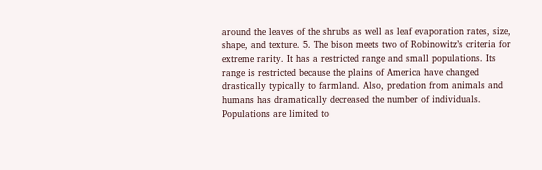around the leaves of the shrubs as well as leaf evaporation rates, size, shape, and texture. 5. The bison meets two of Robinowitz’s criteria for extreme rarity. It has a restricted range and small populations. Its range is restricted because the plains of America have changed drastically typically to farmland. Also, predation from animals and humans has dramatically decreased the number of individuals. Populations are limited to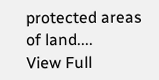protected areas of land....
View Full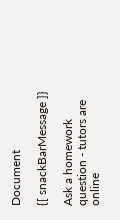Document

{[ snackBarMessage ]}

Ask a homework question - tutors are online